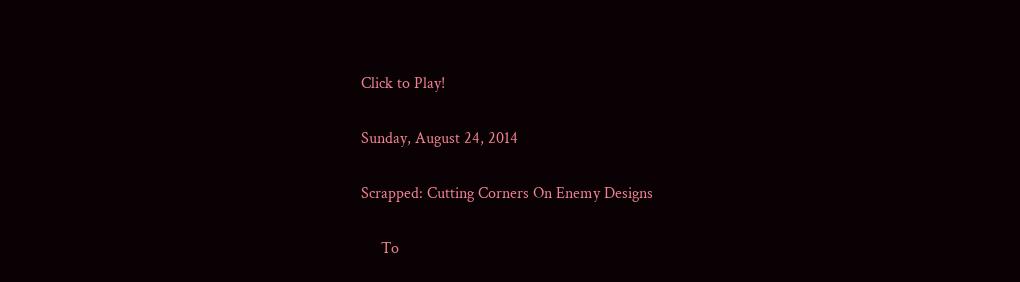Click to Play!

Sunday, August 24, 2014

Scrapped: Cutting Corners On Enemy Designs

     To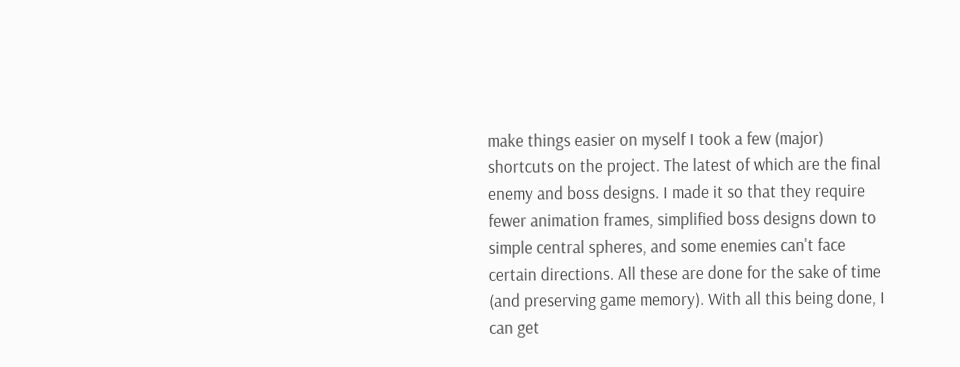make things easier on myself I took a few (major) shortcuts on the project. The latest of which are the final enemy and boss designs. I made it so that they require fewer animation frames, simplified boss designs down to simple central spheres, and some enemies can't face certain directions. All these are done for the sake of time (and preserving game memory). With all this being done, I can get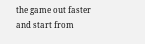the game out faster and start from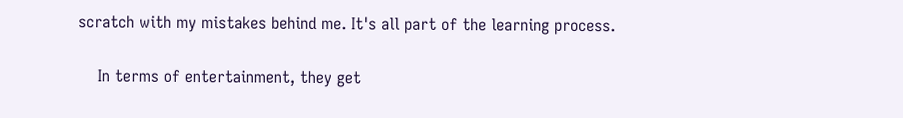scratch with my mistakes behind me. It's all part of the learning process.

    In terms of entertainment, they get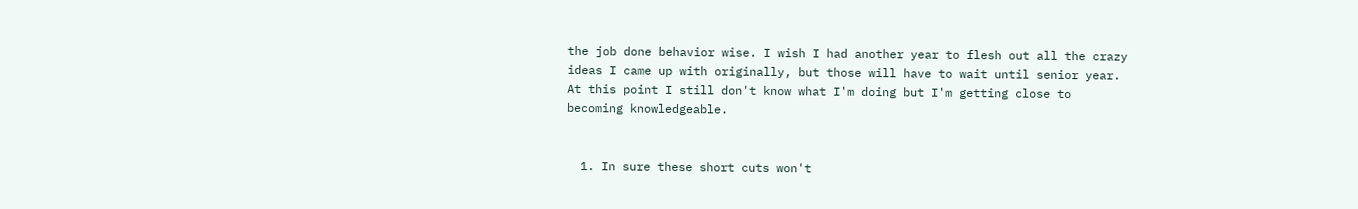the job done behavior wise. I wish I had another year to flesh out all the crazy ideas I came up with originally, but those will have to wait until senior year. At this point I still don't know what I'm doing but I'm getting close to becoming knowledgeable.


  1. In sure these short cuts won't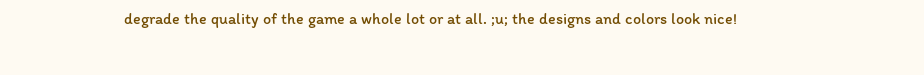degrade the quality of the game a whole lot or at all. ;u; the designs and colors look nice!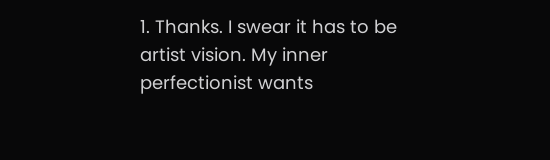1. Thanks. I swear it has to be artist vision. My inner perfectionist wants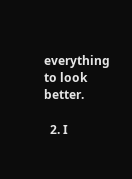everything to look better.

  2. I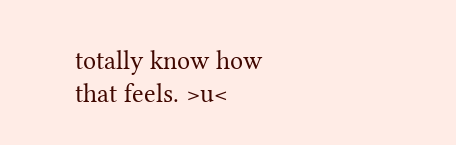totally know how that feels. >u<